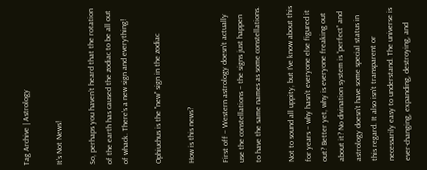Tag Archive | Astrology

It’s Not News!

So, perhaps you haven’t heard that the rotation of the earth has caused the zodiac to be all out of whack. There’s a new sign and everything!

Ophiuchus is the "new" sign in the zodiac

How is this news?

First off – Western astrology doesn’t actually use the constellations – the signs just happen to have the same names as some constellations.

Not to sound all uppity, but I’ve know about this for years – why hasn’t everyone else figured it out? Better yet, why is everyone freaking out about it? No divination system is “perfect” and astrology doesn’t have some special status in this regard. It also isn’t transparent or necessarily easy to understand. The universe is ever-changing, expanding, destroying, and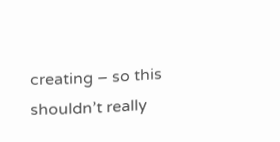creating – so this shouldn’t really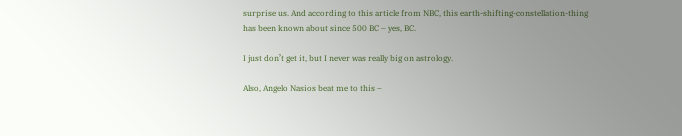surprise us. And according to this article from NBC, this earth-shifting-constellation-thing has been known about since 500 BC – yes, BC.

I just don’t get it, but I never was really big on astrology.

Also, Angelo Nasios beat me to this –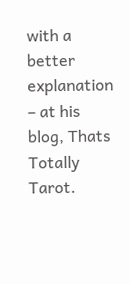with a better explanation – at his blog, Thats Totally Tarot.